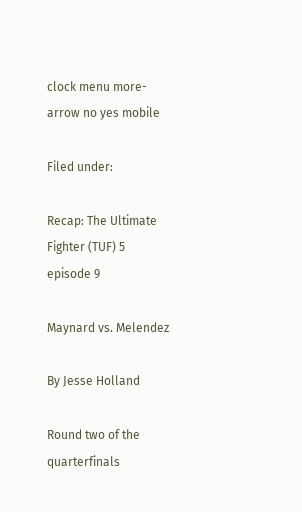clock menu more-arrow no yes mobile

Filed under:

Recap: The Ultimate Fighter (TUF) 5 episode 9

Maynard vs. Melendez

By Jesse Holland

Round two of the quarterfinals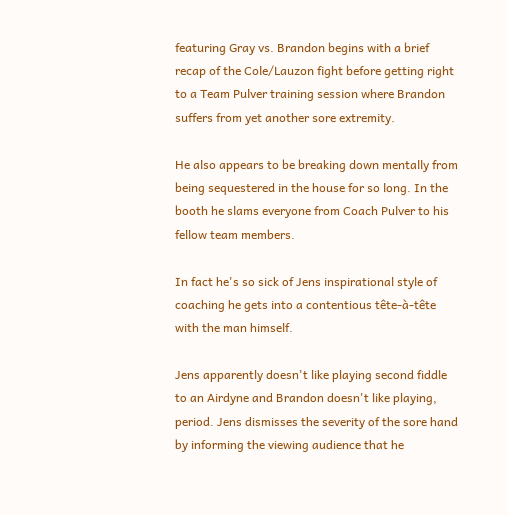featuring Gray vs. Brandon begins with a brief recap of the Cole/Lauzon fight before getting right to a Team Pulver training session where Brandon suffers from yet another sore extremity.

He also appears to be breaking down mentally from being sequestered in the house for so long. In the booth he slams everyone from Coach Pulver to his fellow team members.

In fact he's so sick of Jens inspirational style of coaching he gets into a contentious tête-à-tête with the man himself.

Jens apparently doesn't like playing second fiddle to an Airdyne and Brandon doesn't like playing, period. Jens dismisses the severity of the sore hand by informing the viewing audience that he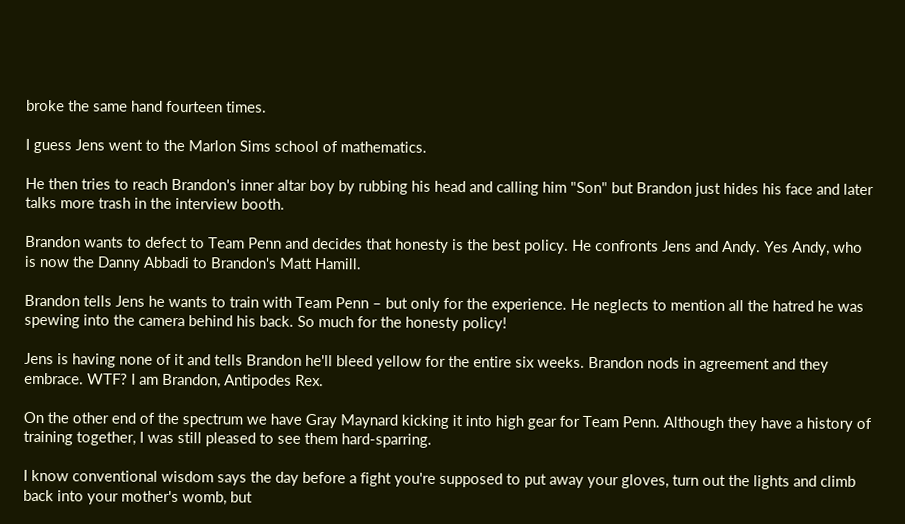broke the same hand fourteen times.

I guess Jens went to the Marlon Sims school of mathematics.

He then tries to reach Brandon's inner altar boy by rubbing his head and calling him "Son" but Brandon just hides his face and later talks more trash in the interview booth.

Brandon wants to defect to Team Penn and decides that honesty is the best policy. He confronts Jens and Andy. Yes Andy, who is now the Danny Abbadi to Brandon's Matt Hamill.

Brandon tells Jens he wants to train with Team Penn – but only for the experience. He neglects to mention all the hatred he was spewing into the camera behind his back. So much for the honesty policy!

Jens is having none of it and tells Brandon he'll bleed yellow for the entire six weeks. Brandon nods in agreement and they embrace. WTF? I am Brandon, Antipodes Rex.

On the other end of the spectrum we have Gray Maynard kicking it into high gear for Team Penn. Although they have a history of training together, I was still pleased to see them hard-sparring.

I know conventional wisdom says the day before a fight you're supposed to put away your gloves, turn out the lights and climb back into your mother's womb, but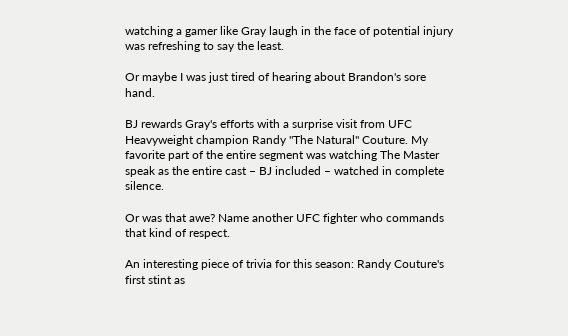watching a gamer like Gray laugh in the face of potential injury was refreshing to say the least.

Or maybe I was just tired of hearing about Brandon's sore hand.

BJ rewards Gray's efforts with a surprise visit from UFC Heavyweight champion Randy "The Natural" Couture. My favorite part of the entire segment was watching The Master speak as the entire cast – BJ included – watched in complete silence.

Or was that awe? Name another UFC fighter who commands that kind of respect.

An interesting piece of trivia for this season: Randy Couture's first stint as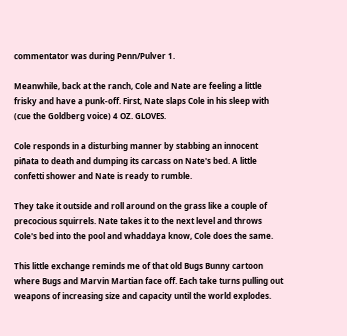commentator was during Penn/Pulver 1.

Meanwhile, back at the ranch, Cole and Nate are feeling a little frisky and have a punk-off. First, Nate slaps Cole in his sleep with (cue the Goldberg voice) 4 OZ. GLOVES.

Cole responds in a disturbing manner by stabbing an innocent piñata to death and dumping its carcass on Nate's bed. A little confetti shower and Nate is ready to rumble.

They take it outside and roll around on the grass like a couple of precocious squirrels. Nate takes it to the next level and throws Cole's bed into the pool and whaddaya know, Cole does the same.

This little exchange reminds me of that old Bugs Bunny cartoon where Bugs and Marvin Martian face off. Each take turns pulling out weapons of increasing size and capacity until the world explodes.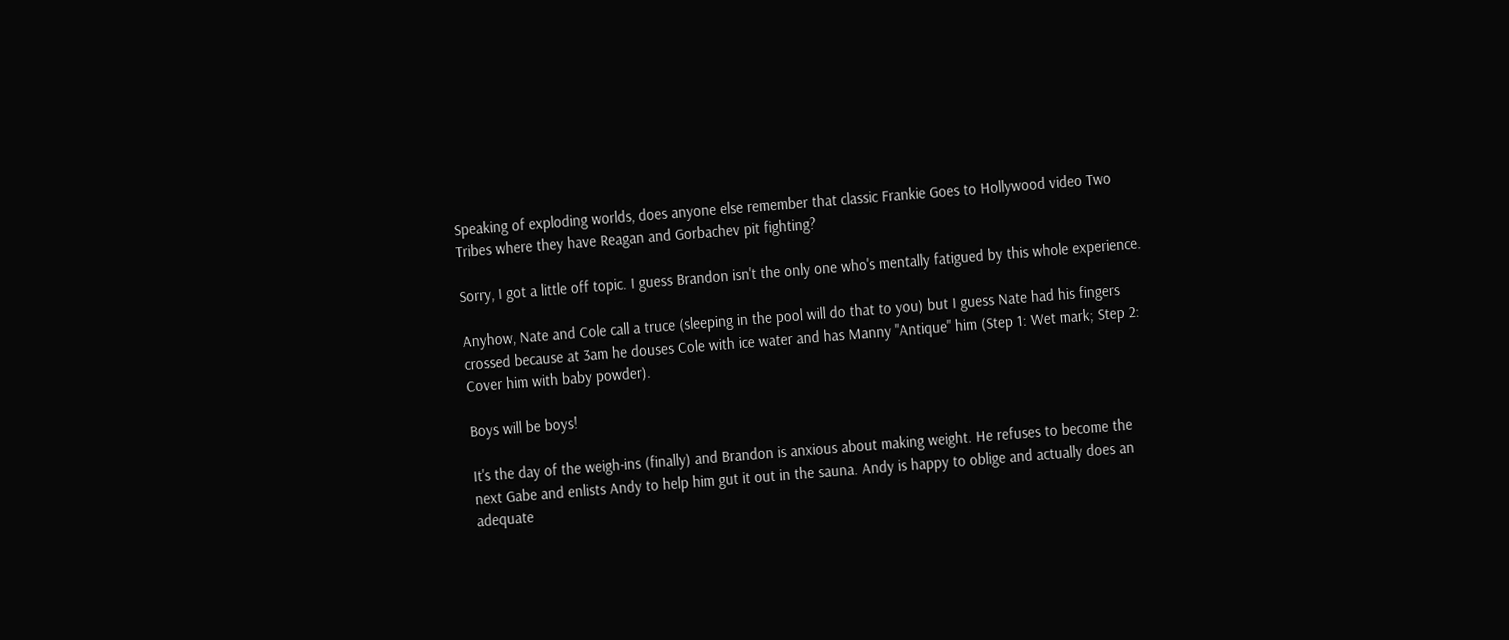Speaking of exploding worlds, does anyone else remember that classic Frankie Goes to Hollywood video Two Tribes where they have Reagan and Gorbachev pit fighting?

Sorry, I got a little off topic. I guess Brandon isn't the only one who's mentally fatigued by this whole experience.

Anyhow, Nate and Cole call a truce (sleeping in the pool will do that to you) but I guess Nate had his fingers crossed because at 3am he douses Cole with ice water and has Manny "Antique" him (Step 1: Wet mark; Step 2: Cover him with baby powder).

Boys will be boys!

It's the day of the weigh-ins (finally) and Brandon is anxious about making weight. He refuses to become the next Gabe and enlists Andy to help him gut it out in the sauna. Andy is happy to oblige and actually does an adequate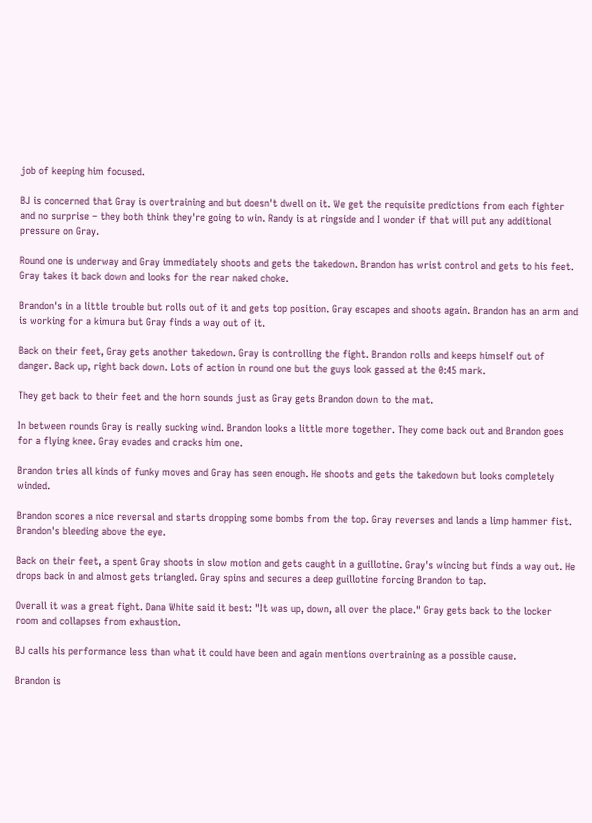job of keeping him focused.

BJ is concerned that Gray is overtraining and but doesn't dwell on it. We get the requisite predictions from each fighter and no surprise – they both think they're going to win. Randy is at ringside and I wonder if that will put any additional pressure on Gray.

Round one is underway and Gray immediately shoots and gets the takedown. Brandon has wrist control and gets to his feet. Gray takes it back down and looks for the rear naked choke.

Brandon's in a little trouble but rolls out of it and gets top position. Gray escapes and shoots again. Brandon has an arm and is working for a kimura but Gray finds a way out of it.

Back on their feet, Gray gets another takedown. Gray is controlling the fight. Brandon rolls and keeps himself out of danger. Back up, right back down. Lots of action in round one but the guys look gassed at the 0:45 mark.

They get back to their feet and the horn sounds just as Gray gets Brandon down to the mat.

In between rounds Gray is really sucking wind. Brandon looks a little more together. They come back out and Brandon goes for a flying knee. Gray evades and cracks him one.

Brandon tries all kinds of funky moves and Gray has seen enough. He shoots and gets the takedown but looks completely winded.

Brandon scores a nice reversal and starts dropping some bombs from the top. Gray reverses and lands a limp hammer fist. Brandon's bleeding above the eye.

Back on their feet, a spent Gray shoots in slow motion and gets caught in a guillotine. Gray's wincing but finds a way out. He drops back in and almost gets triangled. Gray spins and secures a deep guillotine forcing Brandon to tap.

Overall it was a great fight. Dana White said it best: "It was up, down, all over the place." Gray gets back to the locker room and collapses from exhaustion.

BJ calls his performance less than what it could have been and again mentions overtraining as a possible cause.

Brandon is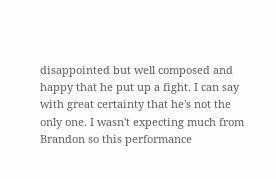disappointed but well composed and happy that he put up a fight. I can say with great certainty that he's not the only one. I wasn't expecting much from Brandon so this performance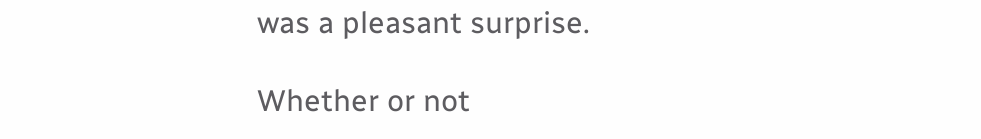was a pleasant surprise.

Whether or not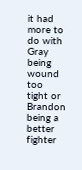it had more to do with Gray being wound too tight or Brandon being a better fighter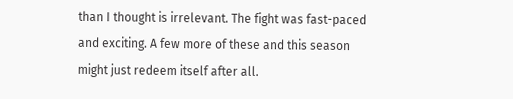than I thought is irrelevant. The fight was fast-paced and exciting. A few more of these and this season might just redeem itself after all.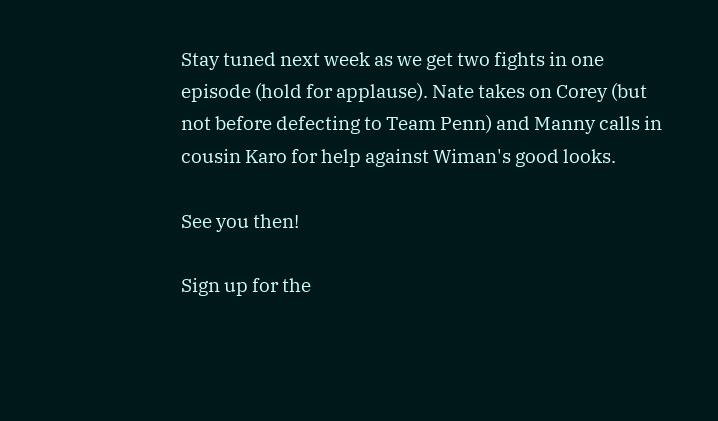Stay tuned next week as we get two fights in one episode (hold for applause). Nate takes on Corey (but not before defecting to Team Penn) and Manny calls in cousin Karo for help against Wiman's good looks.

See you then!

Sign up for the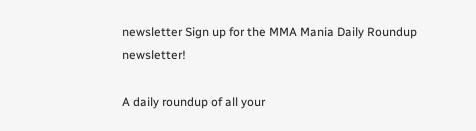newsletter Sign up for the MMA Mania Daily Roundup newsletter!

A daily roundup of all your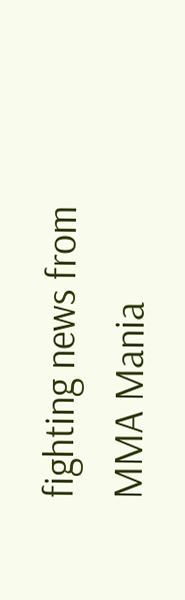fighting news from MMA Mania